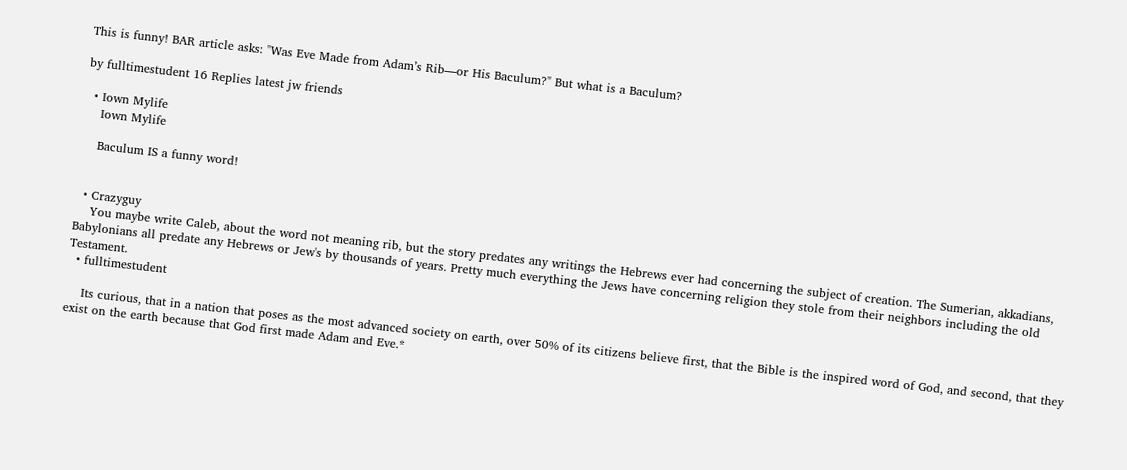This is funny! BAR article asks: "Was Eve Made from Adam’s Rib—or His Baculum?" But what is a Baculum?

by fulltimestudent 16 Replies latest jw friends

  • Iown Mylife
    Iown Mylife

    Baculum IS a funny word!


  • Crazyguy
    You maybe write Caleb, about the word not meaning rib, but the story predates any writings the Hebrews ever had concerning the subject of creation. The Sumerian, akkadians, Babylonians all predate any Hebrews or Jew's by thousands of years. Pretty much everything the Jews have concerning religion they stole from their neighbors including the old Testament.
  • fulltimestudent

    Its curious, that in a nation that poses as the most advanced society on earth, over 50% of its citizens believe first, that the Bible is the inspired word of God, and second, that they exist on the earth because that God first made Adam and Eve.*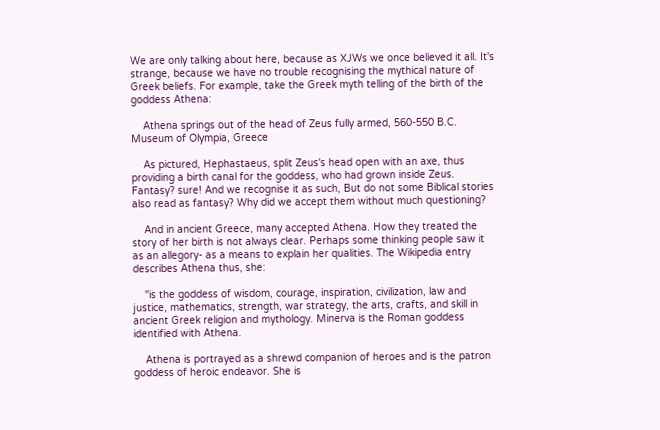We are only talking about here, because as XJWs we once believed it all. It's strange, because we have no trouble recognising the mythical nature of Greek beliefs. For example, take the Greek myth telling of the birth of the goddess Athena:

    Athena springs out of the head of Zeus fully armed, 560-550 B.C. Museum of Olympia, Greece

    As pictured, Hephastaeus, split Zeus's head open with an axe, thus providing a birth canal for the goddess, who had grown inside Zeus. Fantasy? sure! And we recognise it as such, But do not some Biblical stories also read as fantasy? Why did we accept them without much questioning?

    And in ancient Greece, many accepted Athena. How they treated the story of her birth is not always clear. Perhaps some thinking people saw it as an allegory- as a means to explain her qualities. The Wikipedia entry describes Athena thus, she:

    "is the goddess of wisdom, courage, inspiration, civilization, law and justice, mathematics, strength, war strategy, the arts, crafts, and skill in ancient Greek religion and mythology. Minerva is the Roman goddess identified with Athena.

    Athena is portrayed as a shrewd companion of heroes and is the patron goddess of heroic endeavor. She is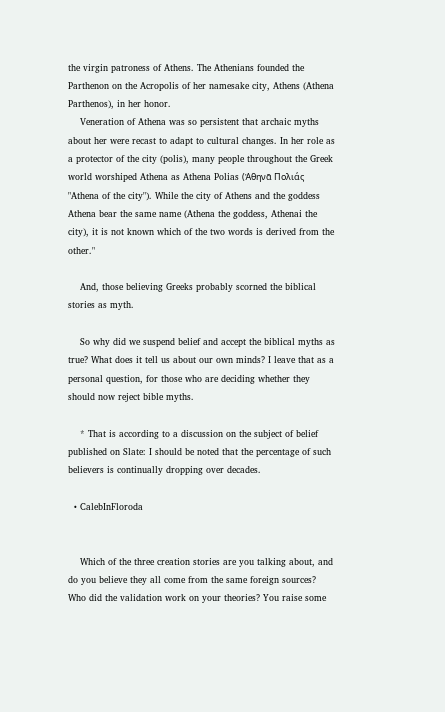the virgin patroness of Athens. The Athenians founded the Parthenon on the Acropolis of her namesake city, Athens (Athena Parthenos), in her honor.
    Veneration of Athena was so persistent that archaic myths about her were recast to adapt to cultural changes. In her role as a protector of the city (polis), many people throughout the Greek world worshiped Athena as Athena Polias (Ἀθηνᾶ Πολιάς "Athena of the city"). While the city of Athens and the goddess Athena bear the same name (Athena the goddess, Athenai the city), it is not known which of the two words is derived from the other."

    And, those believing Greeks probably scorned the biblical stories as myth.

    So why did we suspend belief and accept the biblical myths as true? What does it tell us about our own minds? I leave that as a personal question, for those who are deciding whether they should now reject bible myths.

    * That is according to a discussion on the subject of belief published on Slate: I should be noted that the percentage of such believers is continually dropping over decades.

  • CalebInFloroda


    Which of the three creation stories are you talking about, and do you believe they all come from the same foreign sources? Who did the validation work on your theories? You raise some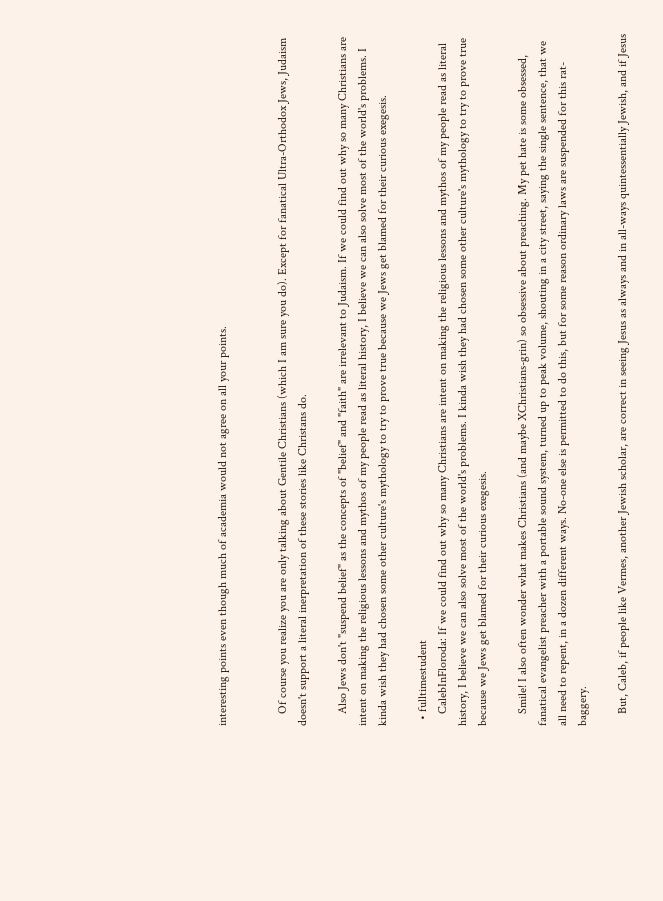interesting points even though much of academia would not agree on all your points.


    Of course you realize you are only talking about Gentile Christians (which I am sure you do). Except for fanatical Ultra-Orthodox Jews, Judaism doesn't support a literal inerpretation of these stories like Christans do.

    Also Jews don't "suspend belief" as the concepts of "belief" and "faith" are irrelevant to Judaism. If we could find out why so many Christians are intent on making the religious lessons and mythos of my people read as literal history, I believe we can also solve most of the world's problems. I kinda wish they had chosen some other culture's mythology to try to prove true because we Jews get blamed for their curious exegesis.

  • fulltimestudent
    CalebInFloroda: If we could find out why so many Christians are intent on making the religious lessons and mythos of my people read as literal history, I believe we can also solve most of the world's problems. I kinda wish they had chosen some other culture's mythology to try to prove true because we Jews get blamed for their curious exegesis.

    Smile! I also often wonder what makes Christians (and maybe XChristians-grin) so obsessive about preaching. My pet hate is some obsessed, fanatical evangelist preacher with a portable sound system, turned up to peak volume, shouting in a city street, saying the single sentence, that we all need to repent, in a dozen different ways. No-one else is permitted to do this, but for some reason ordinary laws are suspended for this rat-baggery.

    But, Caleb, if people like Vermes, another Jewish scholar, are correct in seeing Jesus as always and in all-ways quintessentially Jewish, and if Jesus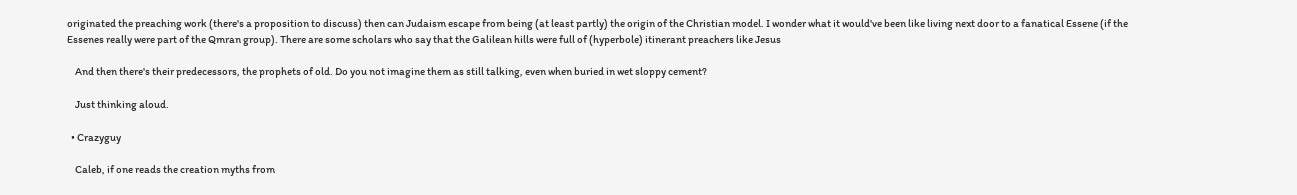originated the preaching work (there's a proposition to discuss) then can Judaism escape from being (at least partly) the origin of the Christian model. I wonder what it would've been like living next door to a fanatical Essene (if the Essenes really were part of the Qmran group). There are some scholars who say that the Galilean hills were full of (hyperbole) itinerant preachers like Jesus

    And then there's their predecessors, the prophets of old. Do you not imagine them as still talking, even when buried in wet sloppy cement?

    Just thinking aloud.

  • Crazyguy

    Caleb, if one reads the creation myths from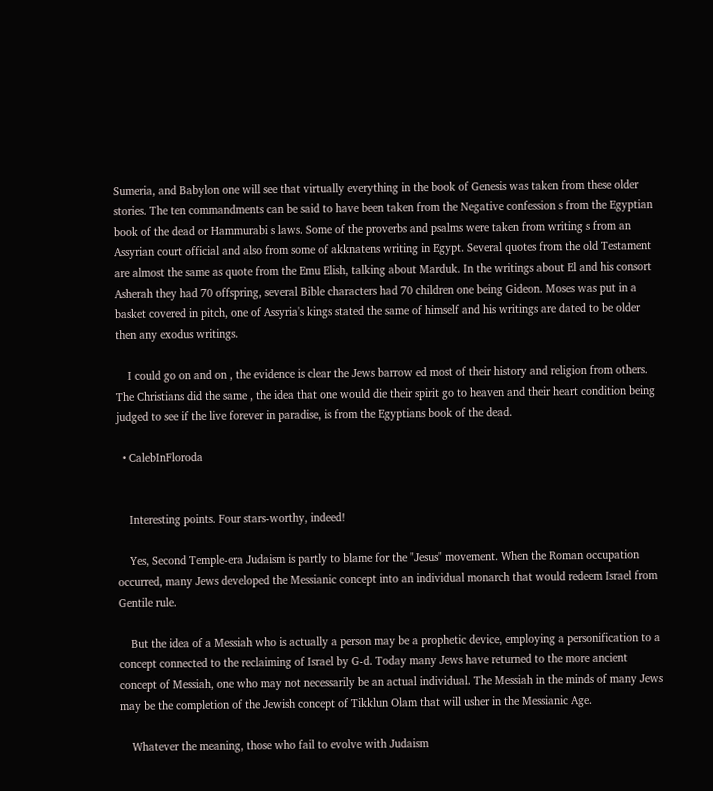Sumeria, and Babylon one will see that virtually everything in the book of Genesis was taken from these older stories. The ten commandments can be said to have been taken from the Negative confession s from the Egyptian book of the dead or Hammurabi s laws. Some of the proverbs and psalms were taken from writing s from an Assyrian court official and also from some of akknatens writing in Egypt. Several quotes from the old Testament are almost the same as quote from the Emu Elish, talking about Marduk. In the writings about El and his consort Asherah they had 70 offspring, several Bible characters had 70 children one being Gideon. Moses was put in a basket covered in pitch, one of Assyria's kings stated the same of himself and his writings are dated to be older then any exodus writings.

    I could go on and on , the evidence is clear the Jews barrow ed most of their history and religion from others. The Christians did the same , the idea that one would die their spirit go to heaven and their heart condition being judged to see if the live forever in paradise, is from the Egyptians book of the dead.

  • CalebInFloroda


    Interesting points. Four stars-worthy, indeed!

    Yes, Second Temple-era Judaism is partly to blame for the "Jesus" movement. When the Roman occupation occurred, many Jews developed the Messianic concept into an individual monarch that would redeem Israel from Gentile rule.

    But the idea of a Messiah who is actually a person may be a prophetic device, employing a personification to a concept connected to the reclaiming of Israel by G-d. Today many Jews have returned to the more ancient concept of Messiah, one who may not necessarily be an actual individual. The Messiah in the minds of many Jews may be the completion of the Jewish concept of Tikklun Olam that will usher in the Messianic Age.

    Whatever the meaning, those who fail to evolve with Judaism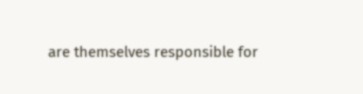are themselves responsible for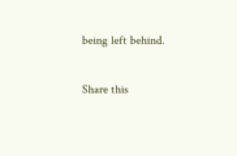being left behind.

Share this